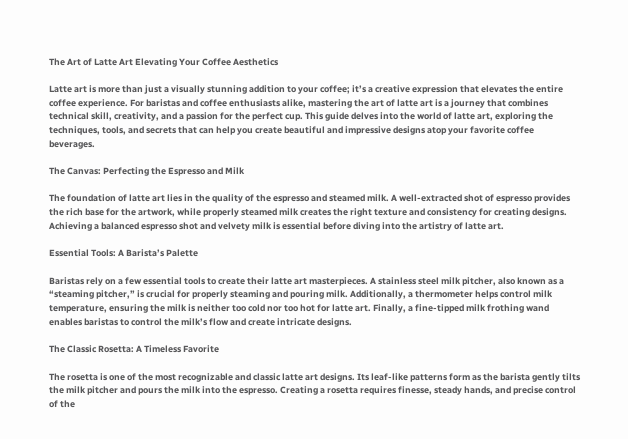The Art of Latte Art Elevating Your Coffee Aesthetics

Latte art is more than just a visually stunning addition to your coffee; it’s a creative expression that elevates the entire coffee experience. For baristas and coffee enthusiasts alike, mastering the art of latte art is a journey that combines technical skill, creativity, and a passion for the perfect cup. This guide delves into the world of latte art, exploring the techniques, tools, and secrets that can help you create beautiful and impressive designs atop your favorite coffee beverages.

The Canvas: Perfecting the Espresso and Milk

The foundation of latte art lies in the quality of the espresso and steamed milk. A well-extracted shot of espresso provides the rich base for the artwork, while properly steamed milk creates the right texture and consistency for creating designs. Achieving a balanced espresso shot and velvety milk is essential before diving into the artistry of latte art.

Essential Tools: A Barista’s Palette

Baristas rely on a few essential tools to create their latte art masterpieces. A stainless steel milk pitcher, also known as a “steaming pitcher,” is crucial for properly steaming and pouring milk. Additionally, a thermometer helps control milk temperature, ensuring the milk is neither too cold nor too hot for latte art. Finally, a fine-tipped milk frothing wand enables baristas to control the milk’s flow and create intricate designs.

The Classic Rosetta: A Timeless Favorite

The rosetta is one of the most recognizable and classic latte art designs. Its leaf-like patterns form as the barista gently tilts the milk pitcher and pours the milk into the espresso. Creating a rosetta requires finesse, steady hands, and precise control of the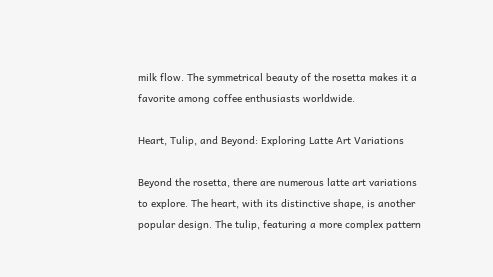milk flow. The symmetrical beauty of the rosetta makes it a favorite among coffee enthusiasts worldwide.

Heart, Tulip, and Beyond: Exploring Latte Art Variations

Beyond the rosetta, there are numerous latte art variations to explore. The heart, with its distinctive shape, is another popular design. The tulip, featuring a more complex pattern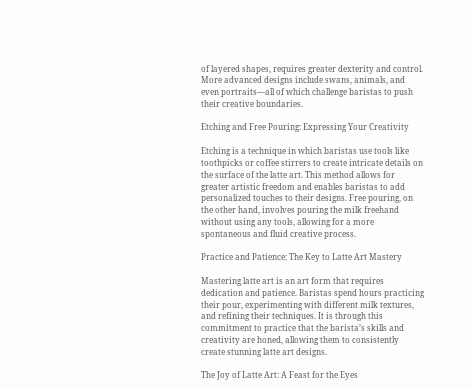of layered shapes, requires greater dexterity and control. More advanced designs include swans, animals, and even portraits—all of which challenge baristas to push their creative boundaries.

Etching and Free Pouring: Expressing Your Creativity

Etching is a technique in which baristas use tools like toothpicks or coffee stirrers to create intricate details on the surface of the latte art. This method allows for greater artistic freedom and enables baristas to add personalized touches to their designs. Free pouring, on the other hand, involves pouring the milk freehand without using any tools, allowing for a more spontaneous and fluid creative process.

Practice and Patience: The Key to Latte Art Mastery

Mastering latte art is an art form that requires dedication and patience. Baristas spend hours practicing their pour, experimenting with different milk textures, and refining their techniques. It is through this commitment to practice that the barista’s skills and creativity are honed, allowing them to consistently create stunning latte art designs.

The Joy of Latte Art: A Feast for the Eyes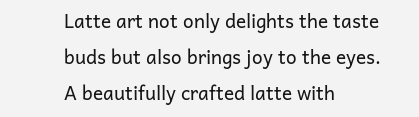Latte art not only delights the taste buds but also brings joy to the eyes. A beautifully crafted latte with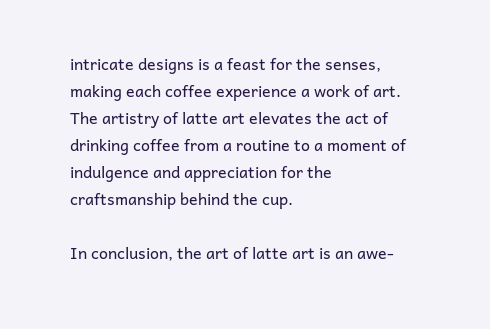intricate designs is a feast for the senses, making each coffee experience a work of art. The artistry of latte art elevates the act of drinking coffee from a routine to a moment of indulgence and appreciation for the craftsmanship behind the cup.

In conclusion, the art of latte art is an awe-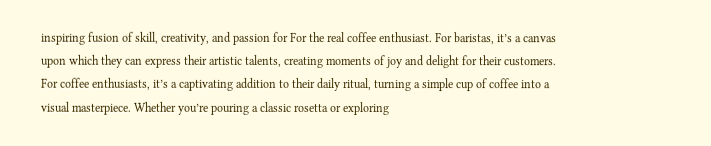inspiring fusion of skill, creativity, and passion for For the real coffee enthusiast. For baristas, it’s a canvas upon which they can express their artistic talents, creating moments of joy and delight for their customers. For coffee enthusiasts, it’s a captivating addition to their daily ritual, turning a simple cup of coffee into a visual masterpiece. Whether you’re pouring a classic rosetta or exploring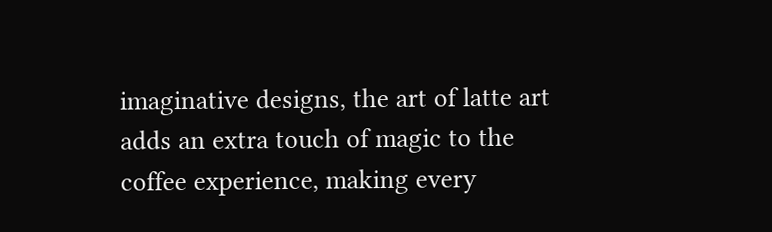imaginative designs, the art of latte art adds an extra touch of magic to the coffee experience, making every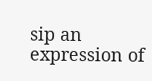sip an expression of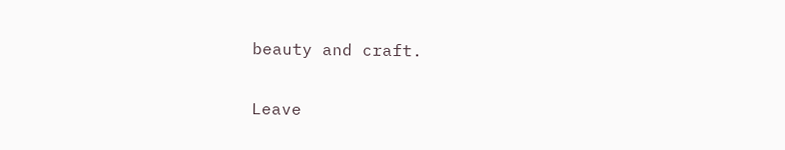beauty and craft.

Leave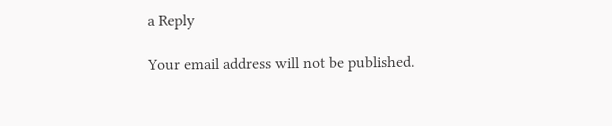a Reply

Your email address will not be published.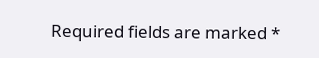Required fields are marked *